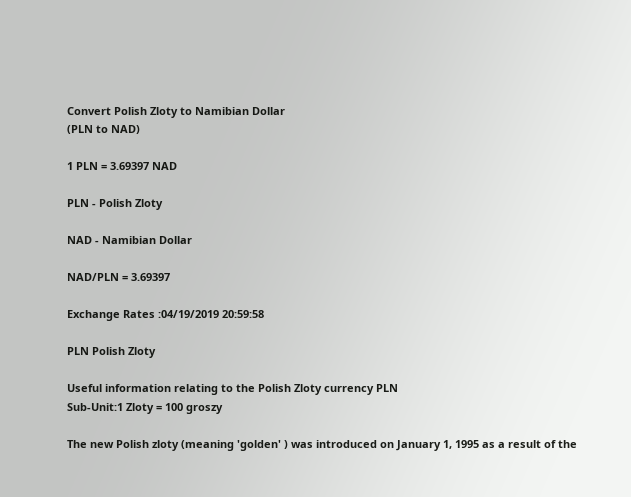Convert Polish Zloty to Namibian Dollar
(PLN to NAD)

1 PLN = 3.69397 NAD

PLN - Polish Zloty

NAD - Namibian Dollar

NAD/PLN = 3.69397

Exchange Rates :04/19/2019 20:59:58

PLN Polish Zloty

Useful information relating to the Polish Zloty currency PLN
Sub-Unit:1 Zloty = 100 groszy

The new Polish zloty (meaning 'golden' ) was introduced on January 1, 1995 as a result of the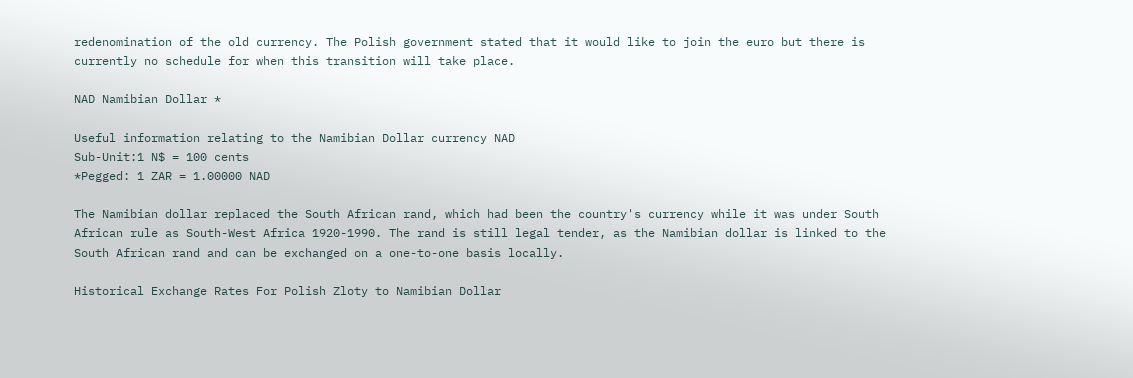redenomination of the old currency. The Polish government stated that it would like to join the euro but there is currently no schedule for when this transition will take place.

NAD Namibian Dollar *

Useful information relating to the Namibian Dollar currency NAD
Sub-Unit:1 N$ = 100 cents
*Pegged: 1 ZAR = 1.00000 NAD

The Namibian dollar replaced the South African rand, which had been the country's currency while it was under South African rule as South-West Africa 1920-1990. The rand is still legal tender, as the Namibian dollar is linked to the South African rand and can be exchanged on a one-to-one basis locally.

Historical Exchange Rates For Polish Zloty to Namibian Dollar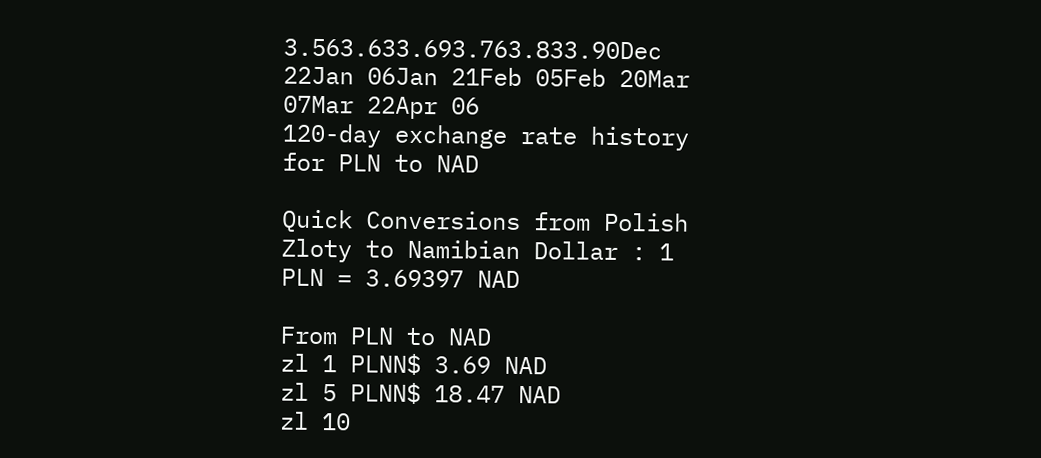3.563.633.693.763.833.90Dec 22Jan 06Jan 21Feb 05Feb 20Mar 07Mar 22Apr 06
120-day exchange rate history for PLN to NAD

Quick Conversions from Polish Zloty to Namibian Dollar : 1 PLN = 3.69397 NAD

From PLN to NAD
zl 1 PLNN$ 3.69 NAD
zl 5 PLNN$ 18.47 NAD
zl 10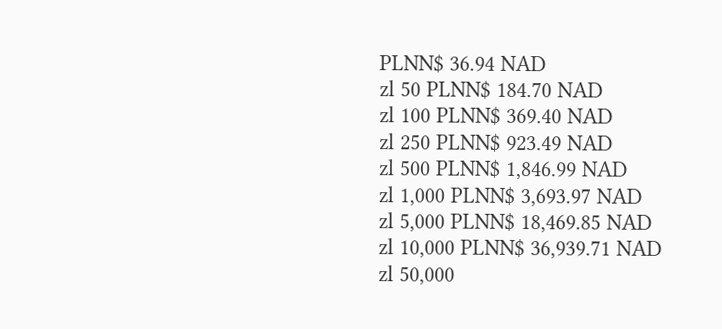PLNN$ 36.94 NAD
zl 50 PLNN$ 184.70 NAD
zl 100 PLNN$ 369.40 NAD
zl 250 PLNN$ 923.49 NAD
zl 500 PLNN$ 1,846.99 NAD
zl 1,000 PLNN$ 3,693.97 NAD
zl 5,000 PLNN$ 18,469.85 NAD
zl 10,000 PLNN$ 36,939.71 NAD
zl 50,000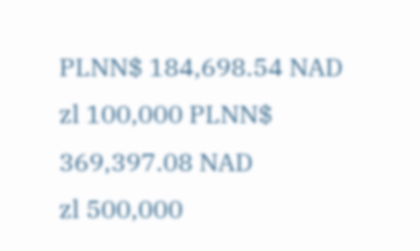PLNN$ 184,698.54 NAD
zl 100,000 PLNN$ 369,397.08 NAD
zl 500,000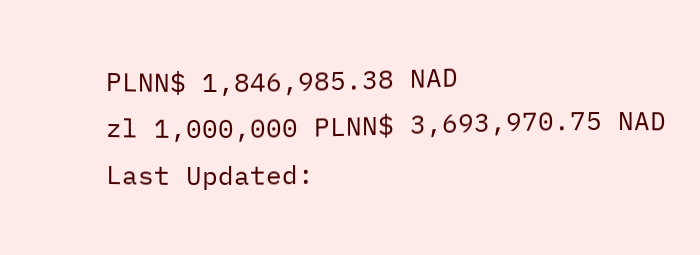PLNN$ 1,846,985.38 NAD
zl 1,000,000 PLNN$ 3,693,970.75 NAD
Last Updated: